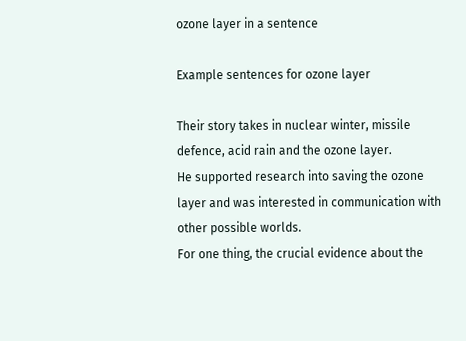ozone layer in a sentence

Example sentences for ozone layer

Their story takes in nuclear winter, missile defence, acid rain and the ozone layer.
He supported research into saving the ozone layer and was interested in communication with other possible worlds.
For one thing, the crucial evidence about the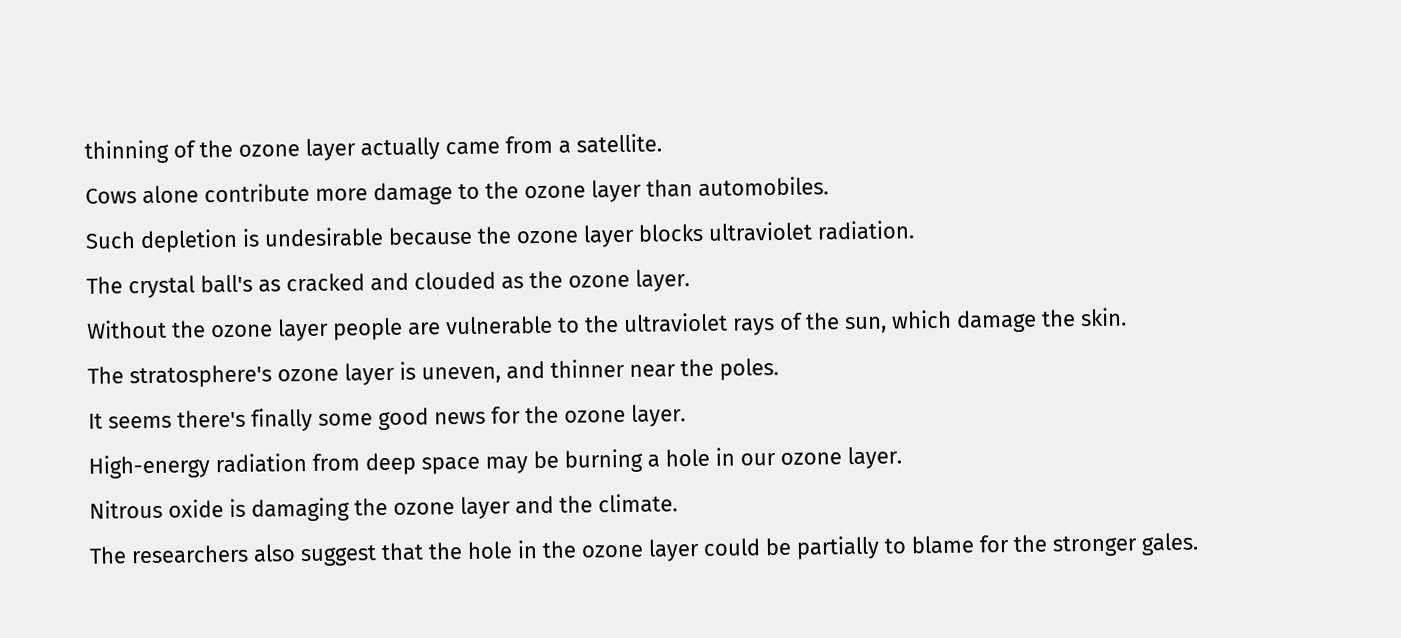thinning of the ozone layer actually came from a satellite.
Cows alone contribute more damage to the ozone layer than automobiles.
Such depletion is undesirable because the ozone layer blocks ultraviolet radiation.
The crystal ball's as cracked and clouded as the ozone layer.
Without the ozone layer people are vulnerable to the ultraviolet rays of the sun, which damage the skin.
The stratosphere's ozone layer is uneven, and thinner near the poles.
It seems there's finally some good news for the ozone layer.
High-energy radiation from deep space may be burning a hole in our ozone layer.
Nitrous oxide is damaging the ozone layer and the climate.
The researchers also suggest that the hole in the ozone layer could be partially to blame for the stronger gales.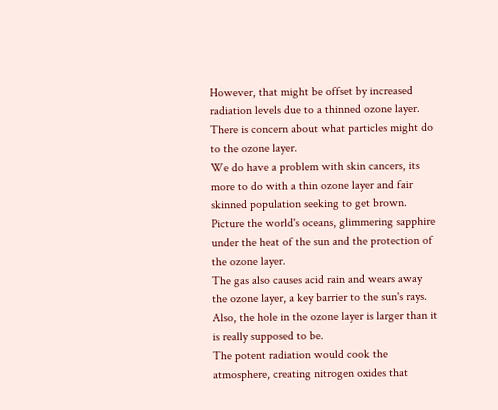However, that might be offset by increased radiation levels due to a thinned ozone layer.
There is concern about what particles might do to the ozone layer.
We do have a problem with skin cancers, its more to do with a thin ozone layer and fair skinned population seeking to get brown.
Picture the world's oceans, glimmering sapphire under the heat of the sun and the protection of the ozone layer.
The gas also causes acid rain and wears away the ozone layer, a key barrier to the sun's rays.
Also, the hole in the ozone layer is larger than it is really supposed to be.
The potent radiation would cook the atmosphere, creating nitrogen oxides that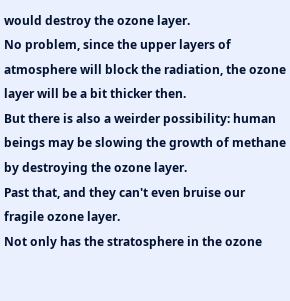would destroy the ozone layer.
No problem, since the upper layers of atmosphere will block the radiation, the ozone layer will be a bit thicker then.
But there is also a weirder possibility: human beings may be slowing the growth of methane by destroying the ozone layer.
Past that, and they can't even bruise our fragile ozone layer.
Not only has the stratosphere in the ozone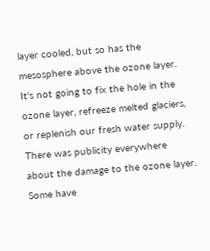layer cooled, but so has the mesosphere above the ozone layer.
It's not going to fix the hole in the ozone layer, refreeze melted glaciers, or replenish our fresh water supply.
There was publicity everywhere about the damage to the ozone layer.
Some have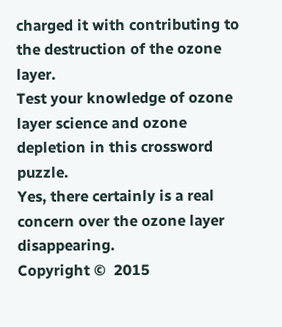charged it with contributing to the destruction of the ozone layer.
Test your knowledge of ozone layer science and ozone depletion in this crossword puzzle.
Yes, there certainly is a real concern over the ozone layer disappearing.
Copyright ©  2015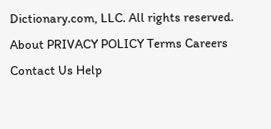Dictionary.com, LLC. All rights reserved.
About PRIVACY POLICY Terms Careers Contact Us Help